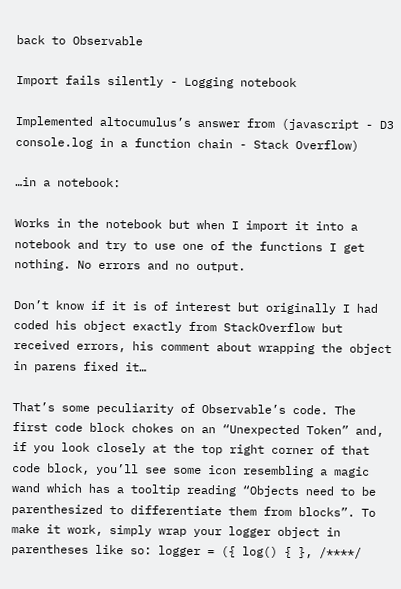back to Observable

Import fails silently - Logging notebook

Implemented altocumulus’s answer from (javascript - D3 console.log in a function chain - Stack Overflow)

…in a notebook:

Works in the notebook but when I import it into a notebook and try to use one of the functions I get nothing. No errors and no output.

Don’t know if it is of interest but originally I had coded his object exactly from StackOverflow but received errors, his comment about wrapping the object in parens fixed it…

That’s some peculiarity of Observable’s code. The first code block chokes on an “Unexpected Token” and, if you look closely at the top right corner of that code block, you’ll see some icon resembling a magic wand which has a tooltip reading “Objects need to be parenthesized to differentiate them from blocks”. To make it work, simply wrap your logger object in parentheses like so: logger = ({ log() { }, /****/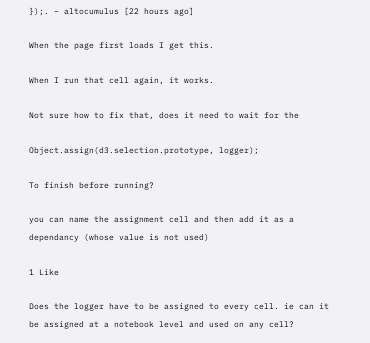});. – altocumulus [22 hours ago]

When the page first loads I get this.

When I run that cell again, it works.

Not sure how to fix that, does it need to wait for the

Object.assign(d3.selection.prototype, logger);

To finish before running?

you can name the assignment cell and then add it as a dependancy (whose value is not used)

1 Like

Does the logger have to be assigned to every cell. ie can it be assigned at a notebook level and used on any cell?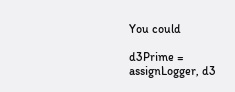You could

d3Prime = assignLogger, d3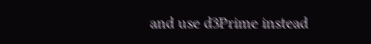and use d3Prime instead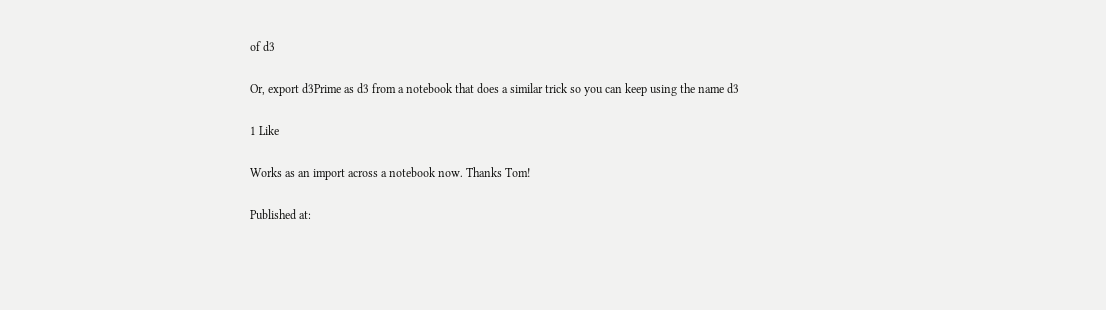of d3

Or, export d3Prime as d3 from a notebook that does a similar trick so you can keep using the name d3

1 Like

Works as an import across a notebook now. Thanks Tom!

Published at: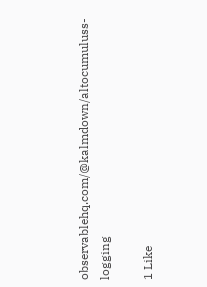observablehq.com/@kalmdown/altocumuluss-logging

1 Like